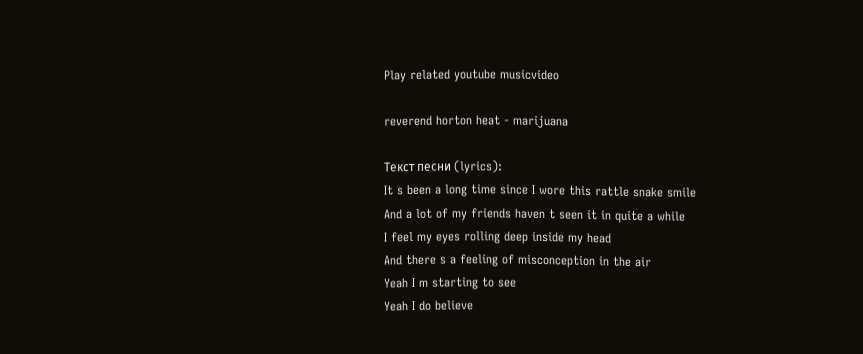Play related youtube musicvideo

reverend horton heat - marijuana

Текст песни (lyrics):
It s been a long time since I wore this rattle snake smile
And a lot of my friends haven t seen it in quite a while
I feel my eyes rolling deep inside my head
And there s a feeling of misconception in the air
Yeah I m starting to see
Yeah I do believe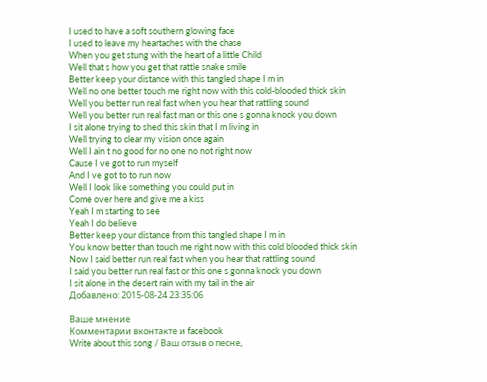I used to have a soft southern glowing face
I used to leave my heartaches with the chase
When you get stung with the heart of a little Child
Well that s how you get that rattle snake smile
Better keep your distance with this tangled shape I m in
Well no one better touch me right now with this cold-blooded thick skin
Well you better run real fast when you hear that rattling sound
Well you better run real fast man or this one s gonna knock you down
I sit alone trying to shed this skin that I m living in
Well trying to clear my vision once again
Well I ain t no good for no one no not right now
Cause I ve got to run myself
And I ve got to to run now
Well I look like something you could put in
Come over here and give me a kiss
Yeah I m starting to see
Yeah I do believe
Better keep your distance from this tangled shape I m in
You know better than touch me right now with this cold blooded thick skin
Now I said better run real fast when you hear that rattling sound
I said you better run real fast or this one s gonna knock you down
I sit alone in the desert rain with my tail in the air
Добавлено: 2015-08-24 23:35:06

Ваше мнение
Комментарии вконтакте и facebook
Write about this song / Ваш отзыв о песне,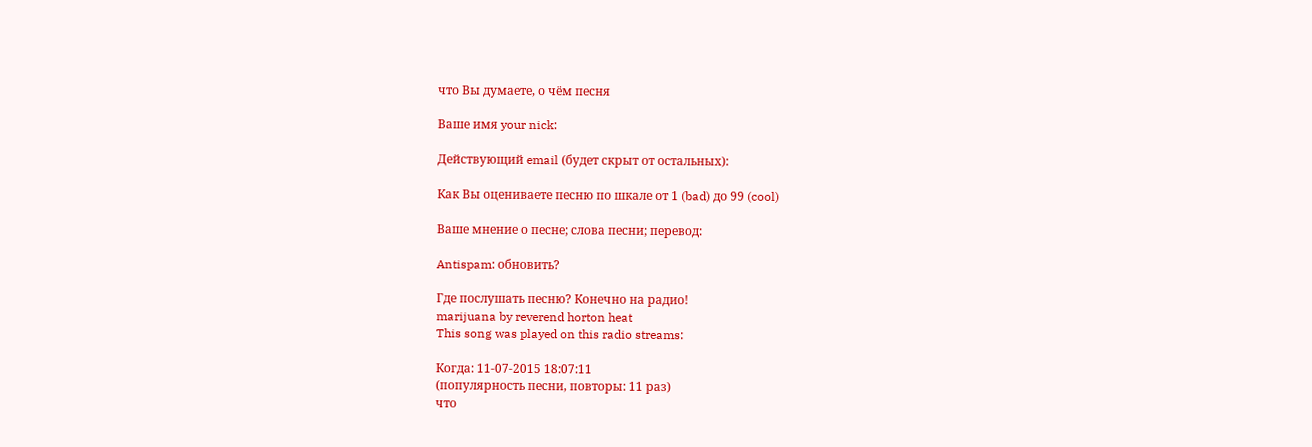что Вы думаете, о чём песня

Ваше имя your nick:

Действующий email (будет скрыт от остальных):

Как Вы оцениваете песню по шкале от 1 (bad) до 99 (cool)

Ваше мнение о песне; слова песни; перевод:

Antispam: обновить?

Где послушать песню? Конечно на радио!
marijuana by reverend horton heat
This song was played on this radio streams:

Когда: 11-07-2015 18:07:11
(популярность песни, повторы: 11 раз)
что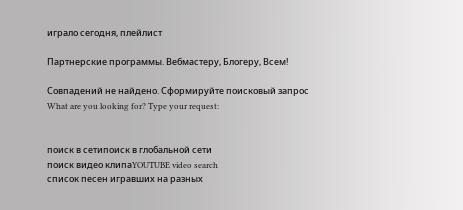играло сегодня, плейлист

Партнерские программы. Вебмастеру, Блогеру, Всем!

Совпадений не найдено. Сформируйте поисковый запрос
What are you looking for? Type your request:


поиск в сетипоиск в глобальной сети
поиск видео клипаYOUTUBE video search
список песен игравших на разных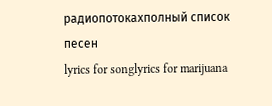радиопотокахполный список песен
lyrics for songlyrics for marijuana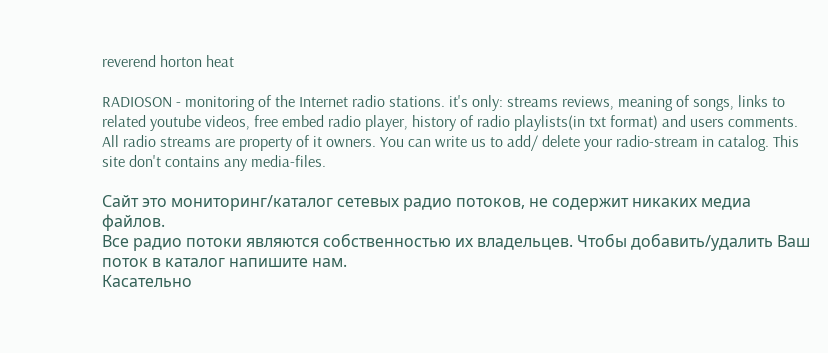reverend horton heat

RADIOSON - monitoring of the Internet radio stations. it's only: streams reviews, meaning of songs, links to related youtube videos, free embed radio player, history of radio playlists(in txt format) and users comments.
All radio streams are property of it owners. You can write us to add/ delete your radio-stream in catalog. This site don't contains any media-files.

Сайт это мониторинг/каталог сетевых радио потоков, не содержит никаких медиа файлов.
Все радио потоки являются собственностью их владельцев. Чтобы добавить/удалить Ваш поток в каталог напишите нам.
Касательно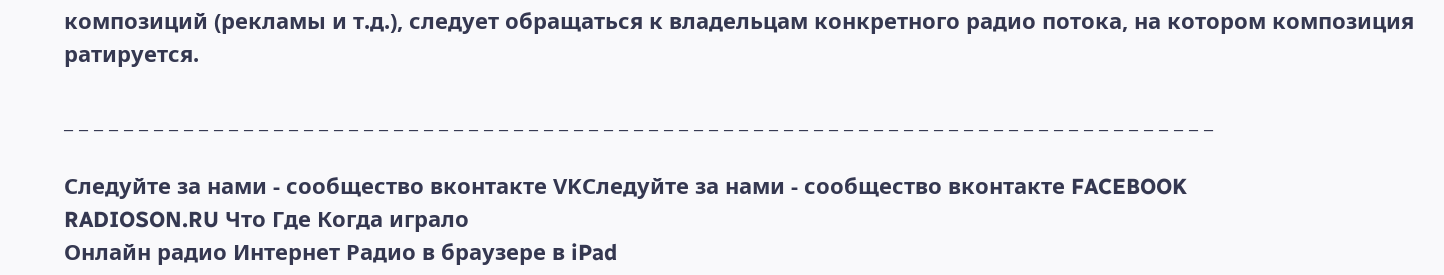композиций (рекламы и т.д.), следует обращаться к владельцам конкретного радио потока, на котором композиция ратируется.

_ _ _ _ _ _ _ _ _ _ _ _ _ _ _ _ _ _ _ _ _ _ _ _ _ _ _ _ _ _ _ _ _ _ _ _ _ _ _ _ _ _ _ _ _ _ _ _ _ _ _ _ _ _ _ _ _ _ _ _ _ _ _ _ _ _ _ _ _ _ _ _ _ _ _ _ _

Следуйте за нами - сообщество вконтакте VKСледуйте за нами - сообщество вконтакте FACEBOOK
RADIOSON.RU Что Где Когда играло
Онлайн радио Интернет Радио в браузере в iPad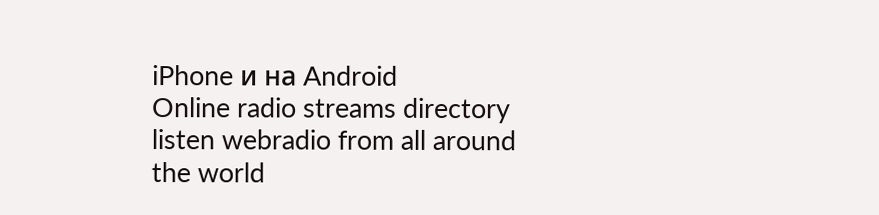iPhone и на Android
Online radio streams directory listen webradio from all around the world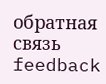обратная связь feedback